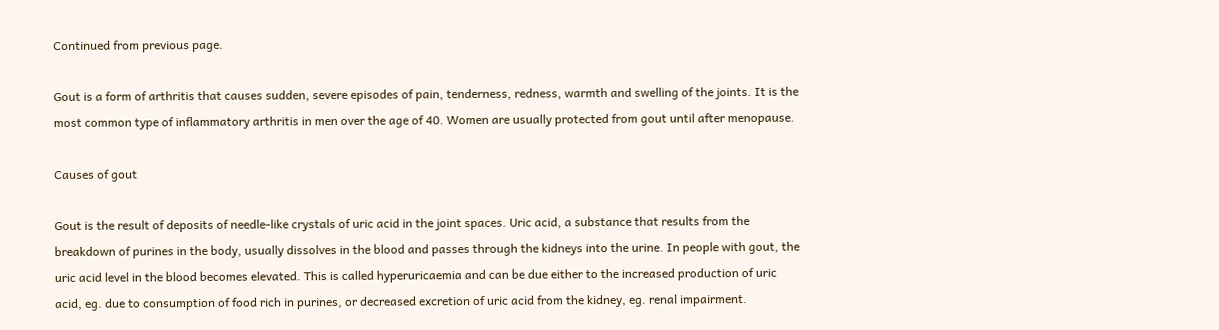Continued from previous page.

Gout is a form of arthritis that causes sudden, severe episodes of pain, tenderness, redness, warmth and swelling of the joints. It is the most common type of inflammatory arthritis in men over the age of 40. Women are usually protected from gout until after menopause.

Causes of gout

Gout is the result of deposits of needle-like crystals of uric acid in the joint spaces. Uric acid, a substance that results from the breakdown of purines in the body, usually dissolves in the blood and passes through the kidneys into the urine. In people with gout, the uric acid level in the blood becomes elevated. This is called hyperuricaemia and can be due either to the increased production of uric acid, eg. due to consumption of food rich in purines, or decreased excretion of uric acid from the kidney, eg. renal impairment.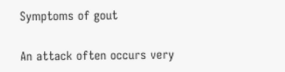Symptoms of gout

An attack often occurs very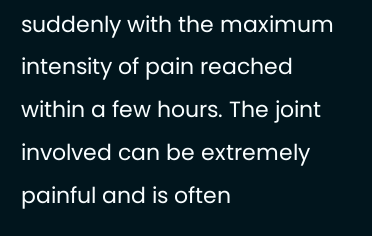suddenly with the maximum intensity of pain reached within a few hours. The joint involved can be extremely painful and is often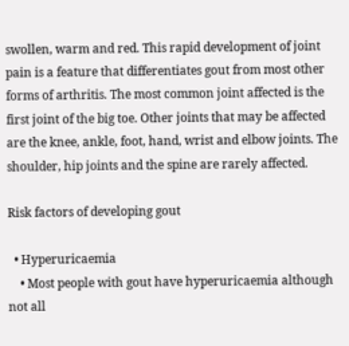swollen, warm and red. This rapid development of joint pain is a feature that differentiates gout from most other forms of arthritis. The most common joint affected is the first joint of the big toe. Other joints that may be affected are the knee, ankle, foot, hand, wrist and elbow joints. The shoulder, hip joints and the spine are rarely affected.

Risk factors of developing gout

  • Hyperuricaemia
    • Most people with gout have hyperuricaemia although not all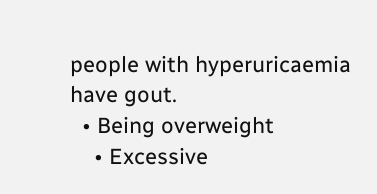people with hyperuricaemia have gout.
  • Being overweight
    • Excessive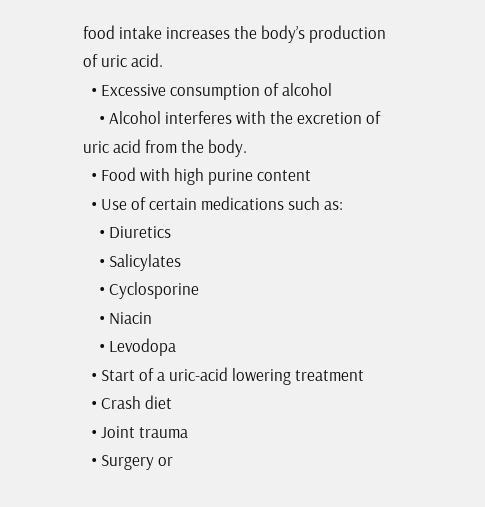food intake increases the body’s production of uric acid.
  • Excessive consumption of alcohol
    • Alcohol interferes with the excretion of uric acid from the body.
  • Food with high purine content
  • Use of certain medications such as:
    • Diuretics
    • Salicylates
    • Cyclosporine
    • Niacin
    • Levodopa
  • Start of a uric-acid lowering treatment
  • Crash diet
  • Joint trauma
  • Surgery or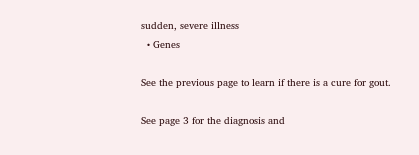sudden, severe illness
  • Genes

See the previous page to learn if there is a cure for gout.

See page 3 for the diagnosis and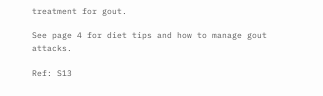treatment for gout.

See page 4 for diet tips and how to manage gout attacks.

Ref: S13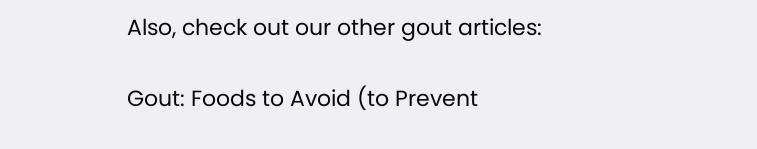Also, check out our other gout articles:

Gout: Foods to Avoid (to Prevent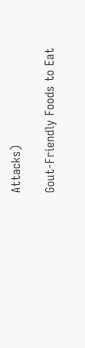Attacks)

Gout-Friendly Foods to Eat